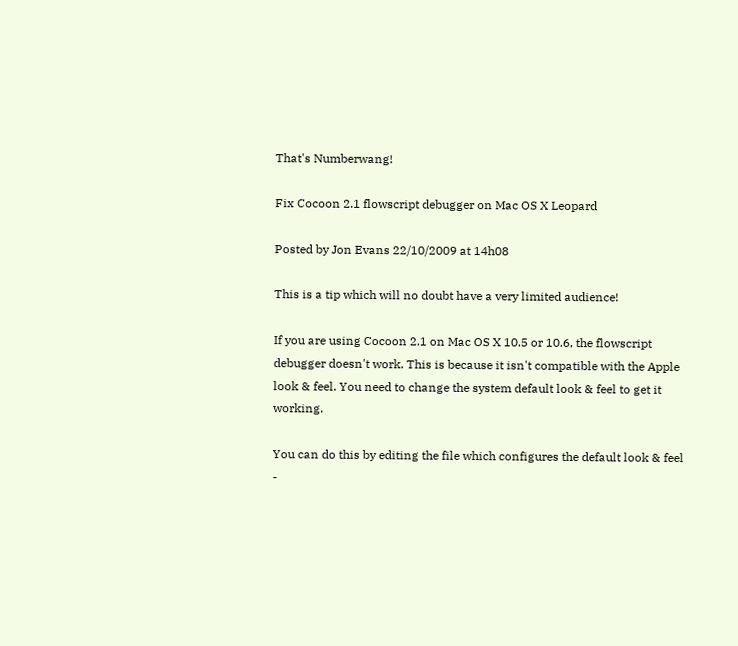That's Numberwang!

Fix Cocoon 2.1 flowscript debugger on Mac OS X Leopard

Posted by Jon Evans 22/10/2009 at 14h08

This is a tip which will no doubt have a very limited audience!

If you are using Cocoon 2.1 on Mac OS X 10.5 or 10.6, the flowscript debugger doesn't work. This is because it isn't compatible with the Apple look & feel. You need to change the system default look & feel to get it working.

You can do this by editing the file which configures the default look & feel -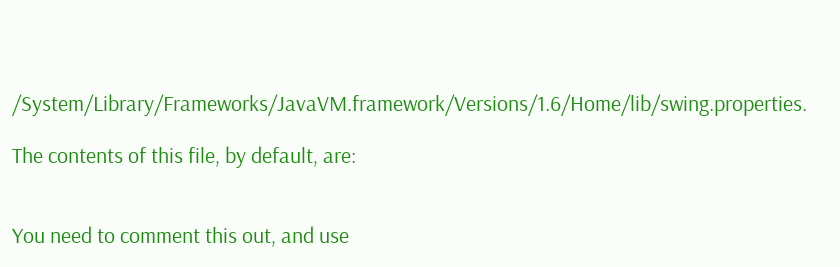/System/Library/Frameworks/JavaVM.framework/Versions/1.6/Home/lib/swing.properties.

The contents of this file, by default, are:


You need to comment this out, and use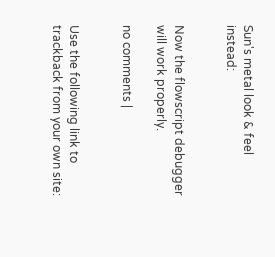Sun's metal look & feel instead:


Now the flowscript debugger will work properly.

no comments |


Use the following link to trackback from your own site: